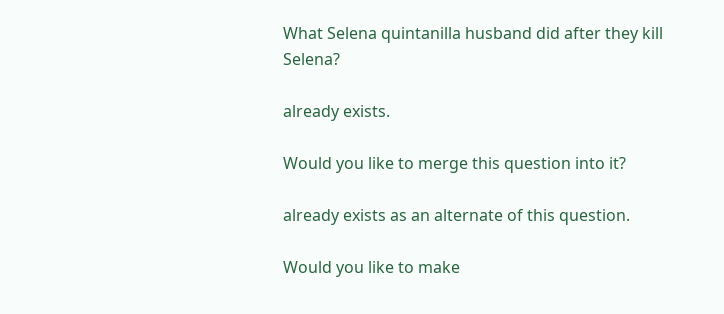What Selena quintanilla husband did after they kill Selena?

already exists.

Would you like to merge this question into it?

already exists as an alternate of this question.

Would you like to make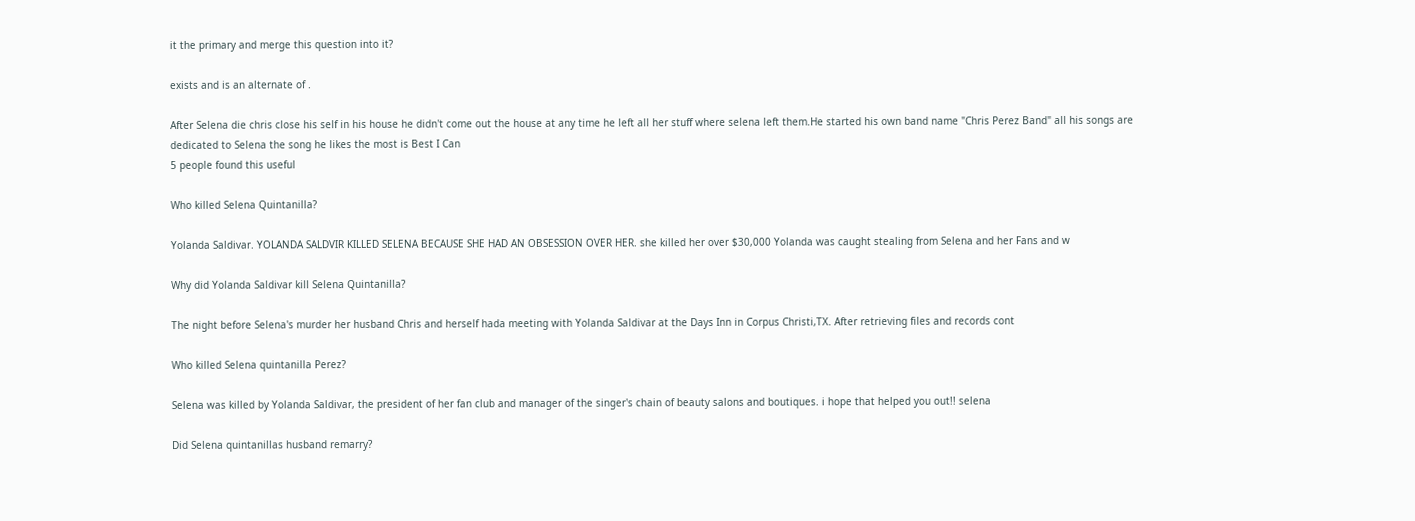it the primary and merge this question into it?

exists and is an alternate of .

After Selena die chris close his self in his house he didn't come out the house at any time he left all her stuff where selena left them.He started his own band name "Chris Perez Band" all his songs are dedicated to Selena the song he likes the most is Best I Can
5 people found this useful

Who killed Selena Quintanilla?

Yolanda Saldivar. YOLANDA SALDVIR KILLED SELENA BECAUSE SHE HAD AN OBSESSION OVER HER. she killed her over $30,000 Yolanda was caught stealing from Selena and her Fans and w

Why did Yolanda Saldivar kill Selena Quintanilla?

The night before Selena's murder her husband Chris and herself hada meeting with Yolanda Saldivar at the Days Inn in Corpus Christi,TX. After retrieving files and records cont

Who killed Selena quintanilla Perez?

Selena was killed by Yolanda Saldivar, the president of her fan club and manager of the singer's chain of beauty salons and boutiques. i hope that helped you out!! selena

Did Selena quintanillas husband remarry?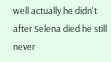well actually he didn't after Selena died he still never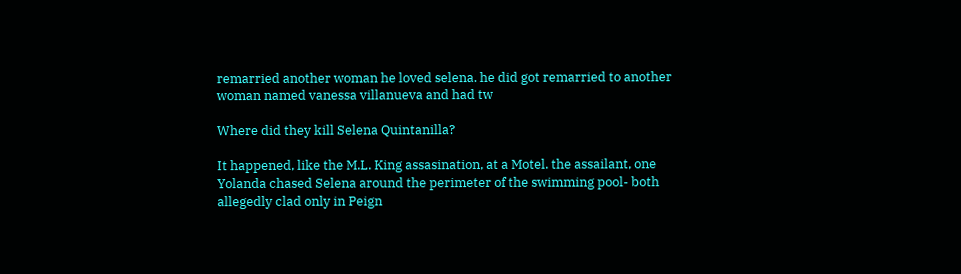remarried another woman he loved selena. he did got remarried to another woman named vanessa villanueva and had tw

Where did they kill Selena Quintanilla?

It happened, like the M.L. King assasination, at a Motel. the assailant, one Yolanda chased Selena around the perimeter of the swimming pool- both allegedly clad only in Peign